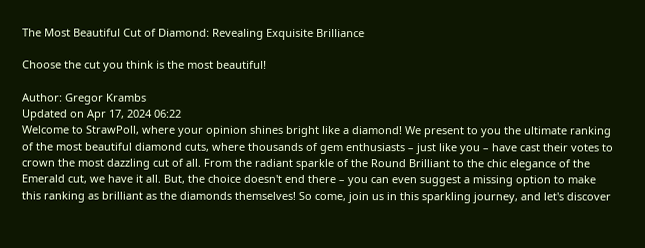The Most Beautiful Cut of Diamond: Revealing Exquisite Brilliance

Choose the cut you think is the most beautiful!

Author: Gregor Krambs
Updated on Apr 17, 2024 06:22
Welcome to StrawPoll, where your opinion shines bright like a diamond! We present to you the ultimate ranking of the most beautiful diamond cuts, where thousands of gem enthusiasts – just like you – have cast their votes to crown the most dazzling cut of all. From the radiant sparkle of the Round Brilliant to the chic elegance of the Emerald cut, we have it all. But, the choice doesn't end there – you can even suggest a missing option to make this ranking as brilliant as the diamonds themselves! So come, join us in this sparkling journey, and let's discover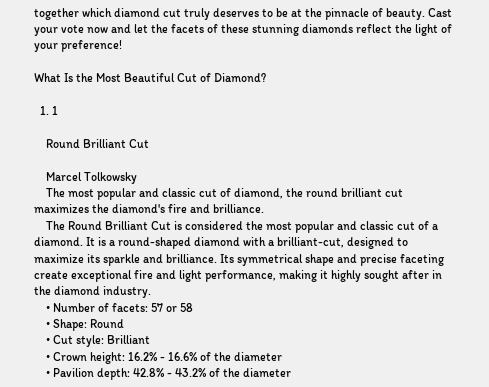together which diamond cut truly deserves to be at the pinnacle of beauty. Cast your vote now and let the facets of these stunning diamonds reflect the light of your preference!

What Is the Most Beautiful Cut of Diamond?

  1. 1

    Round Brilliant Cut

    Marcel Tolkowsky
    The most popular and classic cut of diamond, the round brilliant cut maximizes the diamond's fire and brilliance.
    The Round Brilliant Cut is considered the most popular and classic cut of a diamond. It is a round-shaped diamond with a brilliant-cut, designed to maximize its sparkle and brilliance. Its symmetrical shape and precise faceting create exceptional fire and light performance, making it highly sought after in the diamond industry.
    • Number of facets: 57 or 58
    • Shape: Round
    • Cut style: Brilliant
    • Crown height: 16.2% - 16.6% of the diameter
    • Pavilion depth: 42.8% - 43.2% of the diameter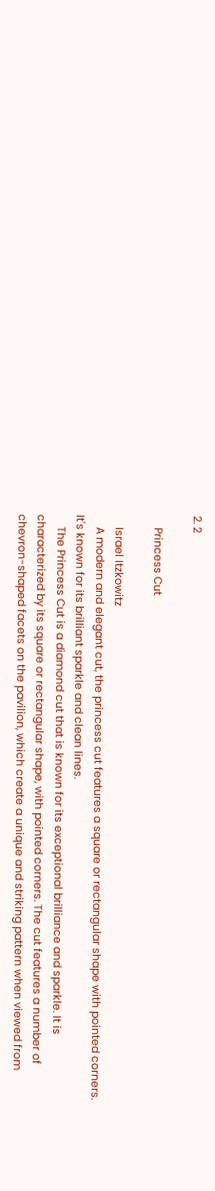2. 2

    Princess Cut

    Israel Itzkowitz
    A modern and elegant cut, the princess cut features a square or rectangular shape with pointed corners. It's known for its brilliant sparkle and clean lines.
    The Princess Cut is a diamond cut that is known for its exceptional brilliance and sparkle. It is characterized by its square or rectangular shape, with pointed corners. The cut features a number of chevron-shaped facets on the pavilion, which create a unique and striking pattern when viewed from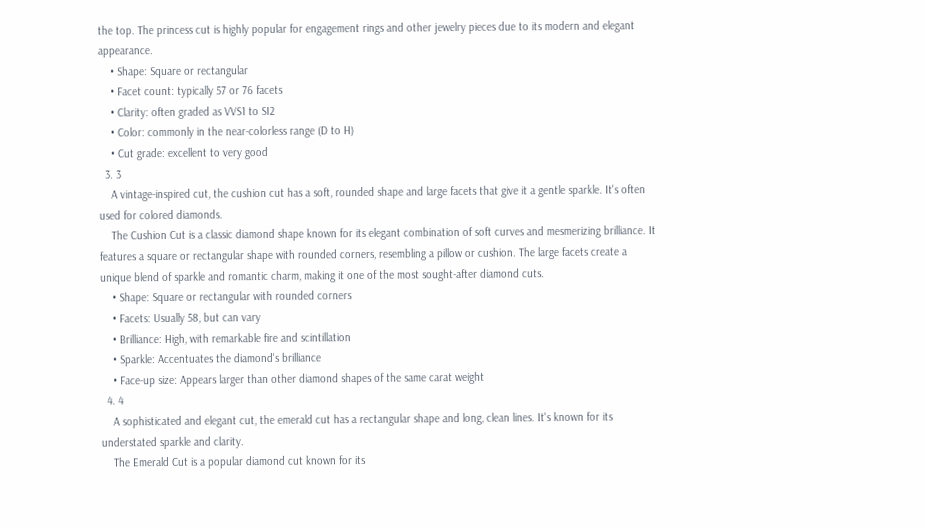the top. The princess cut is highly popular for engagement rings and other jewelry pieces due to its modern and elegant appearance.
    • Shape: Square or rectangular
    • Facet count: typically 57 or 76 facets
    • Clarity: often graded as VVS1 to SI2
    • Color: commonly in the near-colorless range (D to H)
    • Cut grade: excellent to very good
  3. 3
    A vintage-inspired cut, the cushion cut has a soft, rounded shape and large facets that give it a gentle sparkle. It's often used for colored diamonds.
    The Cushion Cut is a classic diamond shape known for its elegant combination of soft curves and mesmerizing brilliance. It features a square or rectangular shape with rounded corners, resembling a pillow or cushion. The large facets create a unique blend of sparkle and romantic charm, making it one of the most sought-after diamond cuts.
    • Shape: Square or rectangular with rounded corners
    • Facets: Usually 58, but can vary
    • Brilliance: High, with remarkable fire and scintillation
    • Sparkle: Accentuates the diamond's brilliance
    • Face-up size: Appears larger than other diamond shapes of the same carat weight
  4. 4
    A sophisticated and elegant cut, the emerald cut has a rectangular shape and long, clean lines. It's known for its understated sparkle and clarity.
    The Emerald Cut is a popular diamond cut known for its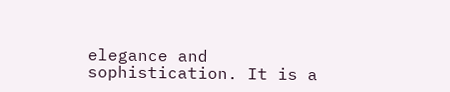elegance and sophistication. It is a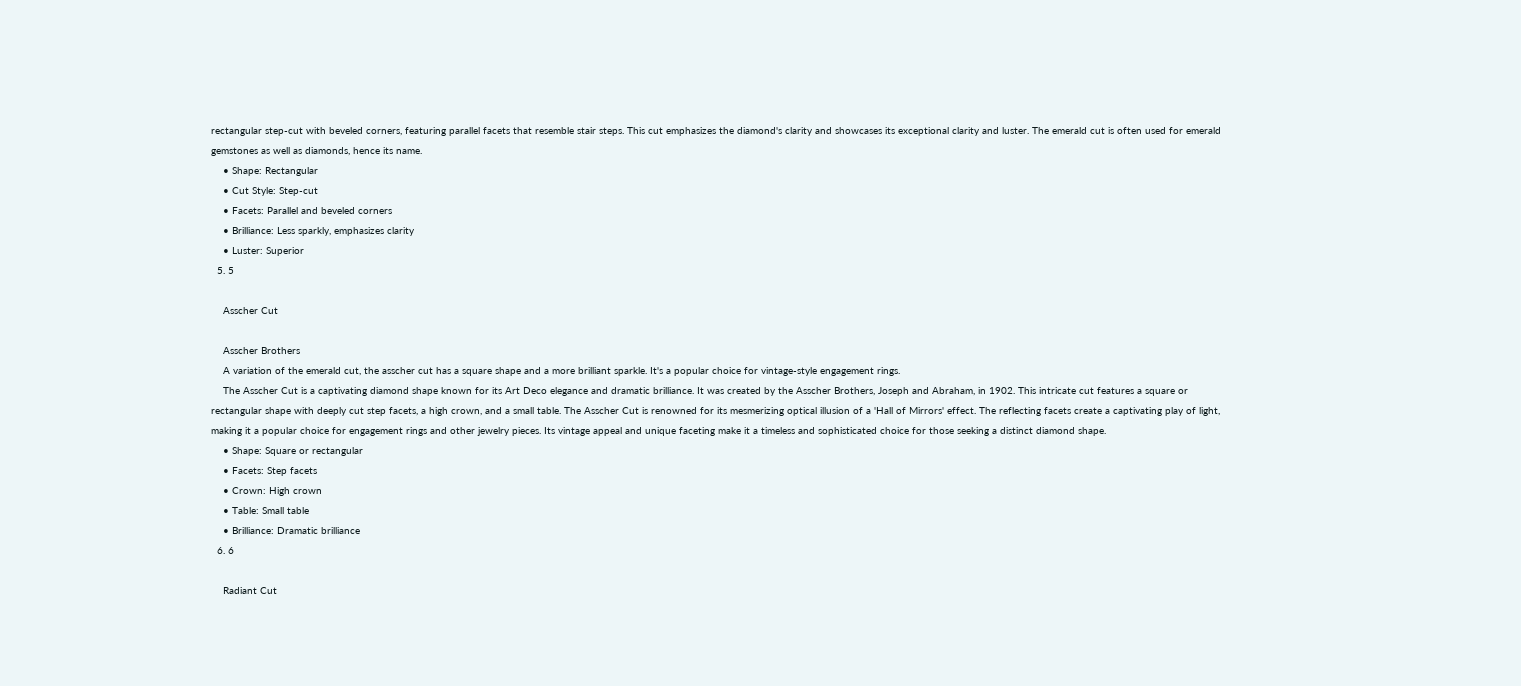rectangular step-cut with beveled corners, featuring parallel facets that resemble stair steps. This cut emphasizes the diamond's clarity and showcases its exceptional clarity and luster. The emerald cut is often used for emerald gemstones as well as diamonds, hence its name.
    • Shape: Rectangular
    • Cut Style: Step-cut
    • Facets: Parallel and beveled corners
    • Brilliance: Less sparkly, emphasizes clarity
    • Luster: Superior
  5. 5

    Asscher Cut

    Asscher Brothers
    A variation of the emerald cut, the asscher cut has a square shape and a more brilliant sparkle. It's a popular choice for vintage-style engagement rings.
    The Asscher Cut is a captivating diamond shape known for its Art Deco elegance and dramatic brilliance. It was created by the Asscher Brothers, Joseph and Abraham, in 1902. This intricate cut features a square or rectangular shape with deeply cut step facets, a high crown, and a small table. The Asscher Cut is renowned for its mesmerizing optical illusion of a 'Hall of Mirrors' effect. The reflecting facets create a captivating play of light, making it a popular choice for engagement rings and other jewelry pieces. Its vintage appeal and unique faceting make it a timeless and sophisticated choice for those seeking a distinct diamond shape.
    • Shape: Square or rectangular
    • Facets: Step facets
    • Crown: High crown
    • Table: Small table
    • Brilliance: Dramatic brilliance
  6. 6

    Radiant Cut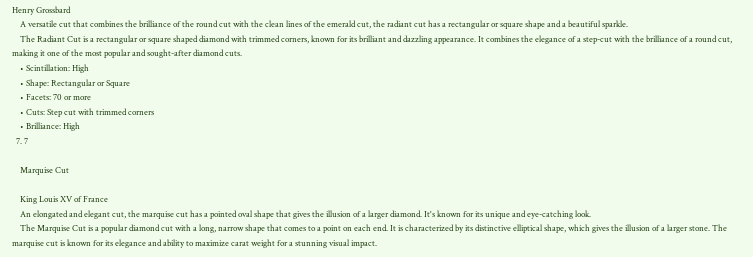Henry Grossbard
    A versatile cut that combines the brilliance of the round cut with the clean lines of the emerald cut, the radiant cut has a rectangular or square shape and a beautiful sparkle.
    The Radiant Cut is a rectangular or square shaped diamond with trimmed corners, known for its brilliant and dazzling appearance. It combines the elegance of a step-cut with the brilliance of a round cut, making it one of the most popular and sought-after diamond cuts.
    • Scintillation: High
    • Shape: Rectangular or Square
    • Facets: 70 or more
    • Cuts: Step cut with trimmed corners
    • Brilliance: High
  7. 7

    Marquise Cut

    King Louis XV of France
    An elongated and elegant cut, the marquise cut has a pointed oval shape that gives the illusion of a larger diamond. It's known for its unique and eye-catching look.
    The Marquise Cut is a popular diamond cut with a long, narrow shape that comes to a point on each end. It is characterized by its distinctive elliptical shape, which gives the illusion of a larger stone. The marquise cut is known for its elegance and ability to maximize carat weight for a stunning visual impact.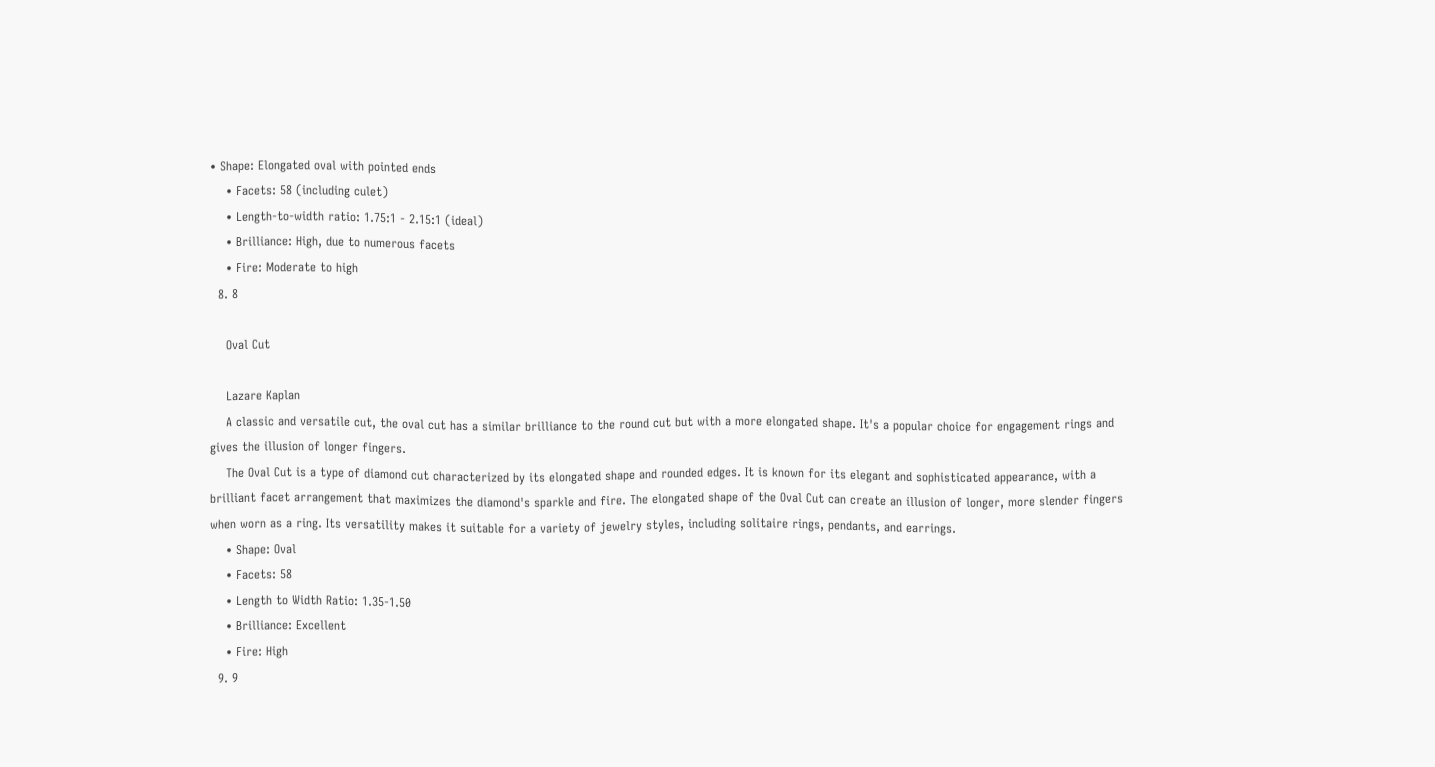• Shape: Elongated oval with pointed ends
    • Facets: 58 (including culet)
    • Length-to-width ratio: 1.75:1 - 2.15:1 (ideal)
    • Brilliance: High, due to numerous facets
    • Fire: Moderate to high
  8. 8

    Oval Cut

    Lazare Kaplan
    A classic and versatile cut, the oval cut has a similar brilliance to the round cut but with a more elongated shape. It's a popular choice for engagement rings and gives the illusion of longer fingers.
    The Oval Cut is a type of diamond cut characterized by its elongated shape and rounded edges. It is known for its elegant and sophisticated appearance, with a brilliant facet arrangement that maximizes the diamond's sparkle and fire. The elongated shape of the Oval Cut can create an illusion of longer, more slender fingers when worn as a ring. Its versatility makes it suitable for a variety of jewelry styles, including solitaire rings, pendants, and earrings.
    • Shape: Oval
    • Facets: 58
    • Length to Width Ratio: 1.35-1.50
    • Brilliance: Excellent
    • Fire: High
  9. 9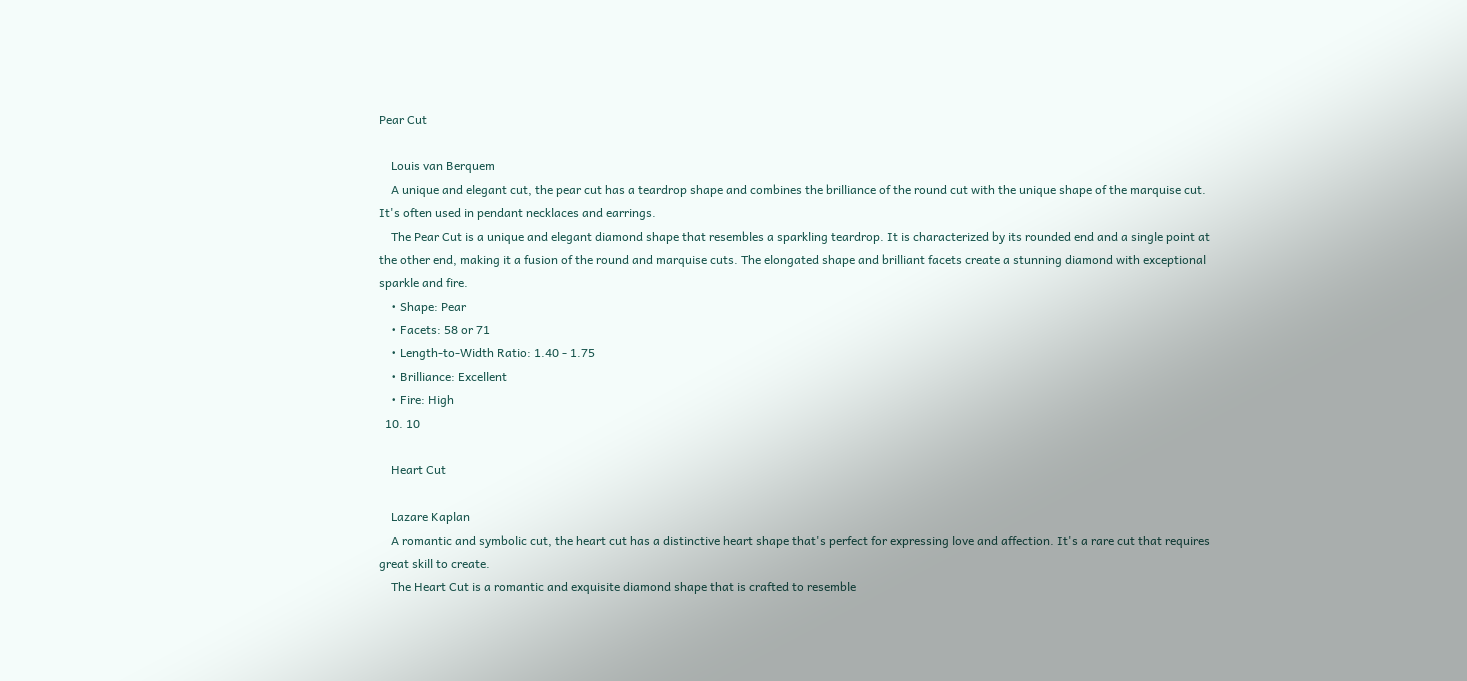Pear Cut

    Louis van Berquem
    A unique and elegant cut, the pear cut has a teardrop shape and combines the brilliance of the round cut with the unique shape of the marquise cut. It's often used in pendant necklaces and earrings.
    The Pear Cut is a unique and elegant diamond shape that resembles a sparkling teardrop. It is characterized by its rounded end and a single point at the other end, making it a fusion of the round and marquise cuts. The elongated shape and brilliant facets create a stunning diamond with exceptional sparkle and fire.
    • Shape: Pear
    • Facets: 58 or 71
    • Length-to-Width Ratio: 1.40 - 1.75
    • Brilliance: Excellent
    • Fire: High
  10. 10

    Heart Cut

    Lazare Kaplan
    A romantic and symbolic cut, the heart cut has a distinctive heart shape that's perfect for expressing love and affection. It's a rare cut that requires great skill to create.
    The Heart Cut is a romantic and exquisite diamond shape that is crafted to resemble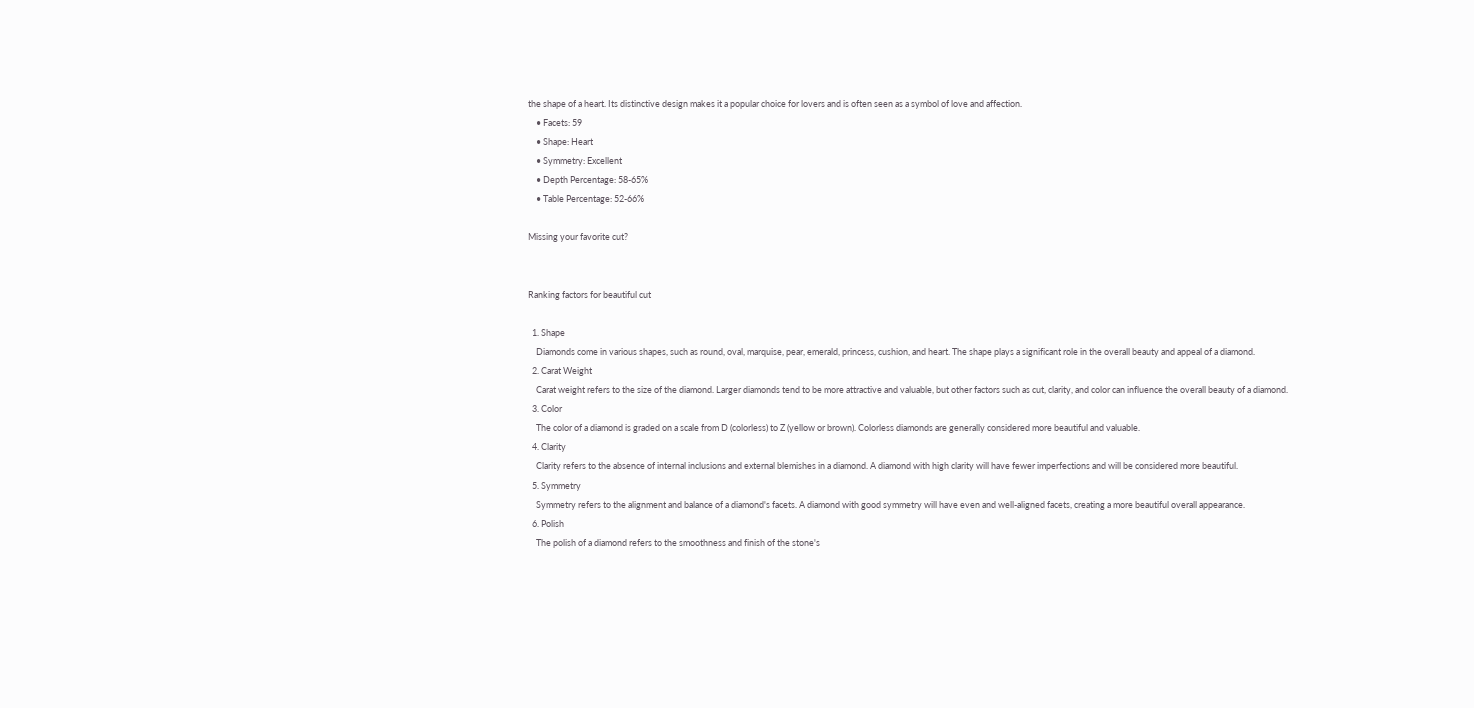the shape of a heart. Its distinctive design makes it a popular choice for lovers and is often seen as a symbol of love and affection.
    • Facets: 59
    • Shape: Heart
    • Symmetry: Excellent
    • Depth Percentage: 58-65%
    • Table Percentage: 52-66%

Missing your favorite cut?


Ranking factors for beautiful cut

  1. Shape
    Diamonds come in various shapes, such as round, oval, marquise, pear, emerald, princess, cushion, and heart. The shape plays a significant role in the overall beauty and appeal of a diamond.
  2. Carat Weight
    Carat weight refers to the size of the diamond. Larger diamonds tend to be more attractive and valuable, but other factors such as cut, clarity, and color can influence the overall beauty of a diamond.
  3. Color
    The color of a diamond is graded on a scale from D (colorless) to Z (yellow or brown). Colorless diamonds are generally considered more beautiful and valuable.
  4. Clarity
    Clarity refers to the absence of internal inclusions and external blemishes in a diamond. A diamond with high clarity will have fewer imperfections and will be considered more beautiful.
  5. Symmetry
    Symmetry refers to the alignment and balance of a diamond's facets. A diamond with good symmetry will have even and well-aligned facets, creating a more beautiful overall appearance.
  6. Polish
    The polish of a diamond refers to the smoothness and finish of the stone's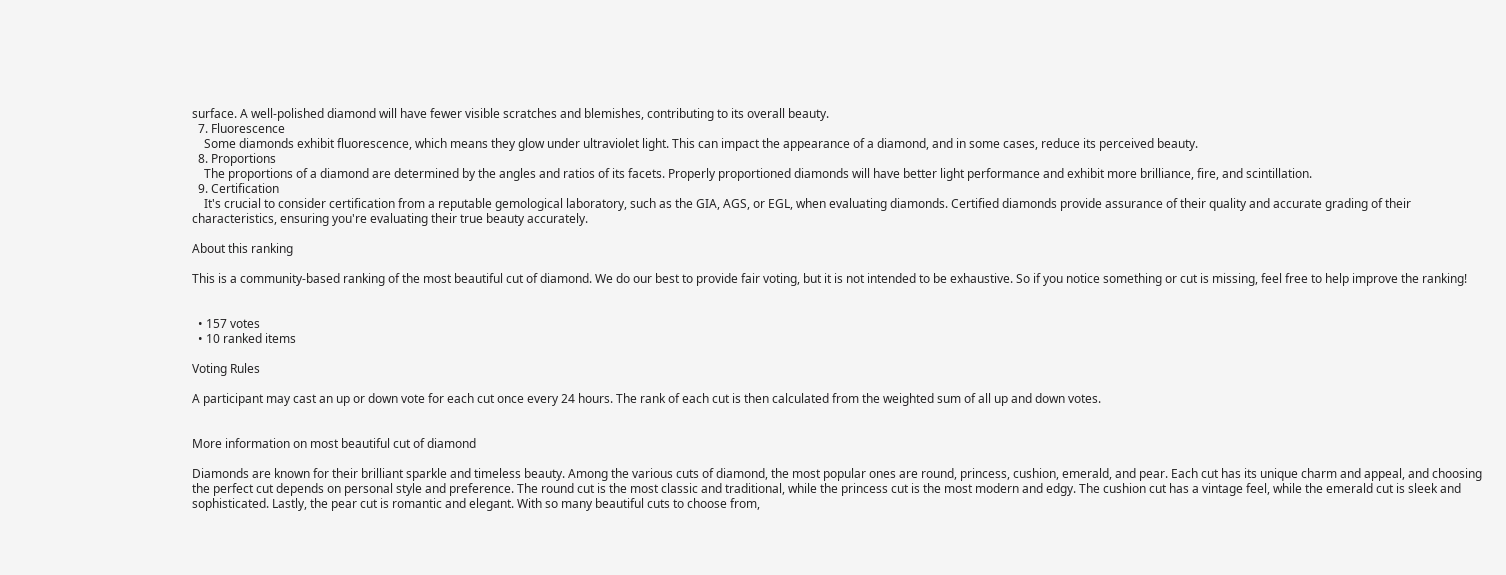surface. A well-polished diamond will have fewer visible scratches and blemishes, contributing to its overall beauty.
  7. Fluorescence
    Some diamonds exhibit fluorescence, which means they glow under ultraviolet light. This can impact the appearance of a diamond, and in some cases, reduce its perceived beauty.
  8. Proportions
    The proportions of a diamond are determined by the angles and ratios of its facets. Properly proportioned diamonds will have better light performance and exhibit more brilliance, fire, and scintillation.
  9. Certification
    It's crucial to consider certification from a reputable gemological laboratory, such as the GIA, AGS, or EGL, when evaluating diamonds. Certified diamonds provide assurance of their quality and accurate grading of their characteristics, ensuring you're evaluating their true beauty accurately.

About this ranking

This is a community-based ranking of the most beautiful cut of diamond. We do our best to provide fair voting, but it is not intended to be exhaustive. So if you notice something or cut is missing, feel free to help improve the ranking!


  • 157 votes
  • 10 ranked items

Voting Rules

A participant may cast an up or down vote for each cut once every 24 hours. The rank of each cut is then calculated from the weighted sum of all up and down votes.


More information on most beautiful cut of diamond

Diamonds are known for their brilliant sparkle and timeless beauty. Among the various cuts of diamond, the most popular ones are round, princess, cushion, emerald, and pear. Each cut has its unique charm and appeal, and choosing the perfect cut depends on personal style and preference. The round cut is the most classic and traditional, while the princess cut is the most modern and edgy. The cushion cut has a vintage feel, while the emerald cut is sleek and sophisticated. Lastly, the pear cut is romantic and elegant. With so many beautiful cuts to choose from,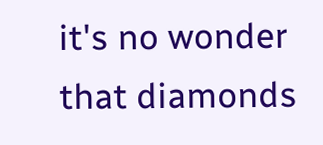it's no wonder that diamonds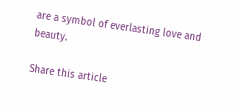are a symbol of everlasting love and beauty.

Share this article